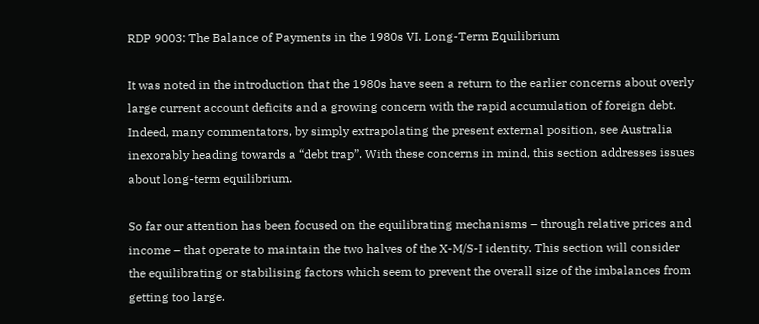RDP 9003: The Balance of Payments in the 1980s VI. Long-Term Equilibrium

It was noted in the introduction that the 1980s have seen a return to the earlier concerns about overly large current account deficits and a growing concern with the rapid accumulation of foreign debt. Indeed, many commentators, by simply extrapolating the present external position, see Australia inexorably heading towards a “debt trap”. With these concerns in mind, this section addresses issues about long-term equilibrium.

So far our attention has been focused on the equilibrating mechanisms – through relative prices and income – that operate to maintain the two halves of the X-M/S-I identity. This section will consider the equilibrating or stabilising factors which seem to prevent the overall size of the imbalances from getting too large.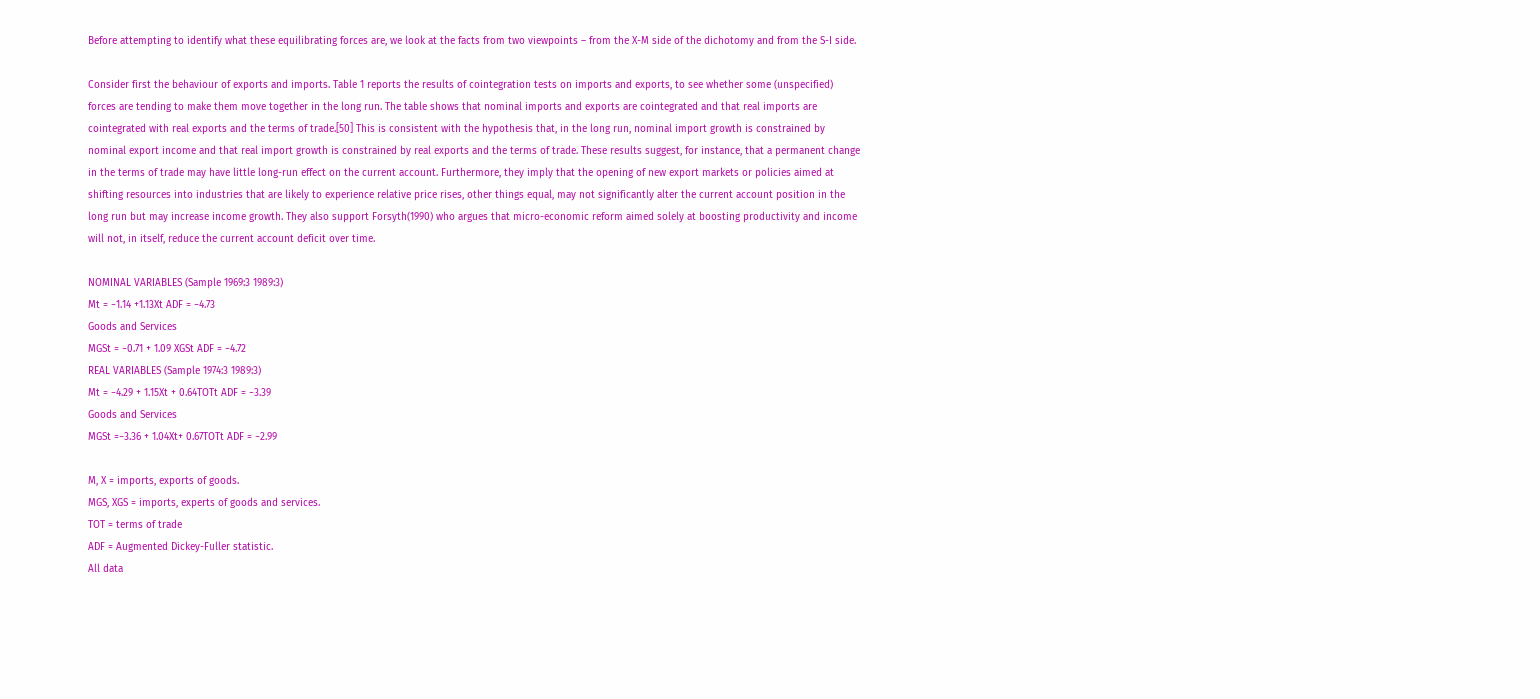Before attempting to identify what these equilibrating forces are, we look at the facts from two viewpoints – from the X-M side of the dichotomy and from the S-I side.

Consider first the behaviour of exports and imports. Table 1 reports the results of cointegration tests on imports and exports, to see whether some (unspecified) forces are tending to make them move together in the long run. The table shows that nominal imports and exports are cointegrated and that real imports are cointegrated with real exports and the terms of trade.[50] This is consistent with the hypothesis that, in the long run, nominal import growth is constrained by nominal export income and that real import growth is constrained by real exports and the terms of trade. These results suggest, for instance, that a permanent change in the terms of trade may have little long-run effect on the current account. Furthermore, they imply that the opening of new export markets or policies aimed at shifting resources into industries that are likely to experience relative price rises, other things equal, may not significantly alter the current account position in the long run but may increase income growth. They also support Forsyth(1990) who argues that micro-economic reform aimed solely at boosting productivity and income will not, in itself, reduce the current account deficit over time.

NOMINAL VARIABLES (Sample 1969:3 1989:3)
Mt = −1.14 +1.13Xt ADF = −4.73
Goods and Services
MGSt = −0.71 + 1.09 XGSt ADF = −4.72
REAL VARIABLES (Sample 1974:3 1989:3)
Mt = −4.29 + 1.15Xt + 0.64TOTt ADF = −3.39
Goods and Services
MGSt =−3.36 + 1.04Xt+ 0.67TOTt ADF = −2.99

M, X = imports, exports of goods.
MGS, XGS = imports, experts of goods and services.
TOT = terms of trade
ADF = Augmented Dickey-Fuller statistic.
All data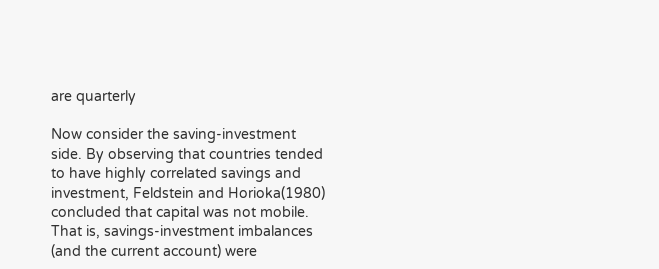are quarterly

Now consider the saving-investment side. By observing that countries tended to have highly correlated savings and investment, Feldstein and Horioka(1980) concluded that capital was not mobile. That is, savings-investment imbalances (and the current account) were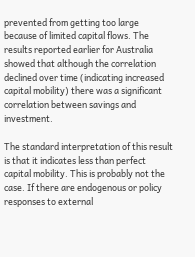prevented from getting too large because of limited capital flows. The results reported earlier for Australia showed that although the correlation declined over time (indicating increased capital mobility) there was a significant correlation between savings and investment.

The standard interpretation of this result is that it indicates less than perfect capital mobility. This is probably not the case. If there are endogenous or policy responses to external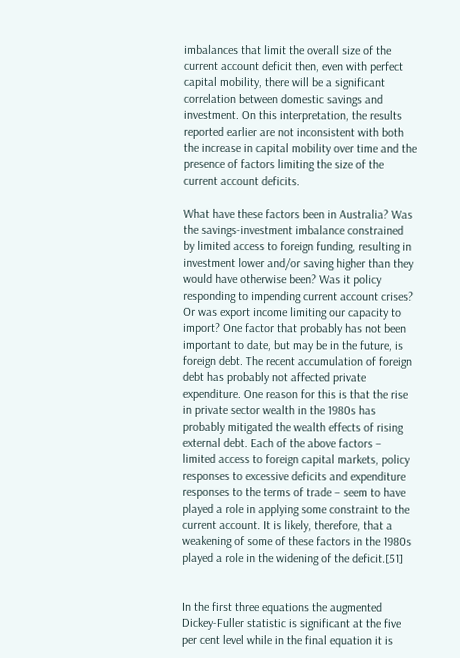imbalances that limit the overall size of the current account deficit then, even with perfect capital mobility, there will be a significant correlation between domestic savings and investment. On this interpretation, the results reported earlier are not inconsistent with both the increase in capital mobility over time and the presence of factors limiting the size of the current account deficits.

What have these factors been in Australia? Was the savings-investment imbalance constrained by limited access to foreign funding, resulting in investment lower and/or saving higher than they would have otherwise been? Was it policy responding to impending current account crises? Or was export income limiting our capacity to import? One factor that probably has not been important to date, but may be in the future, is foreign debt. The recent accumulation of foreign debt has probably not affected private expenditure. One reason for this is that the rise in private sector wealth in the 1980s has probably mitigated the wealth effects of rising external debt. Each of the above factors – limited access to foreign capital markets, policy responses to excessive deficits and expenditure responses to the terms of trade – seem to have played a role in applying some constraint to the current account. It is likely, therefore, that a weakening of some of these factors in the 1980s played a role in the widening of the deficit.[51]


In the first three equations the augmented Dickey-Fuller statistic is significant at the five per cent level while in the final equation it is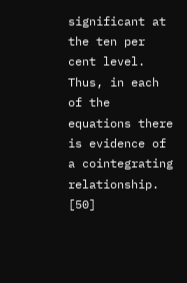significant at the ten per cent level. Thus, in each of the equations there is evidence of a cointegrating relationship. [50]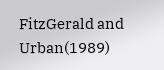FitzGerald and Urban(1989)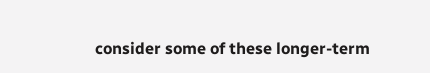consider some of these longer-term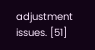adjustment issues. [51]